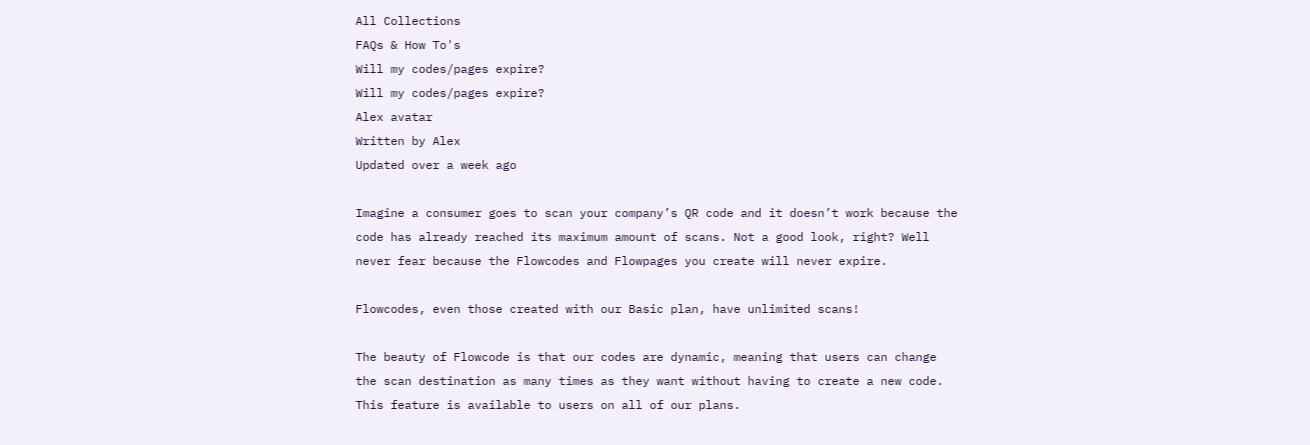All Collections
FAQs & How To's
Will my codes/pages expire?
Will my codes/pages expire?
Alex avatar
Written by Alex
Updated over a week ago

Imagine a consumer goes to scan your company’s QR code and it doesn’t work because the code has already reached its maximum amount of scans. Not a good look, right? Well never fear because the Flowcodes and Flowpages you create will never expire.

Flowcodes, even those created with our Basic plan, have unlimited scans!

The beauty of Flowcode is that our codes are dynamic, meaning that users can change the scan destination as many times as they want without having to create a new code. This feature is available to users on all of our plans.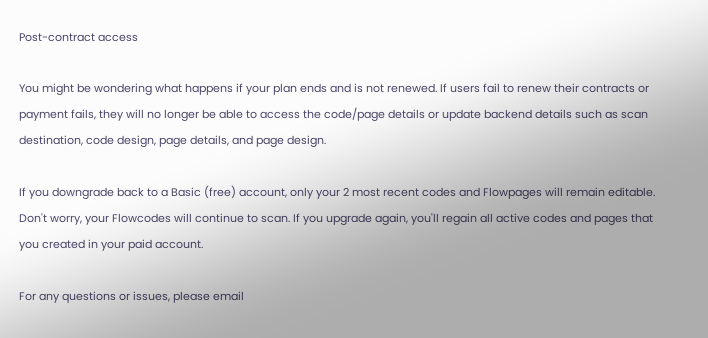Post-contract access

You might be wondering what happens if your plan ends and is not renewed. If users fail to renew their contracts or payment fails, they will no longer be able to access the code/page details or update backend details such as scan destination, code design, page details, and page design.

If you downgrade back to a Basic (free) account, only your 2 most recent codes and Flowpages will remain editable. Don't worry, your Flowcodes will continue to scan. If you upgrade again, you'll regain all active codes and pages that you created in your paid account.

For any questions or issues, please email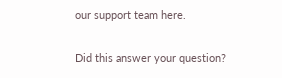our support team here.

Did this answer your question?